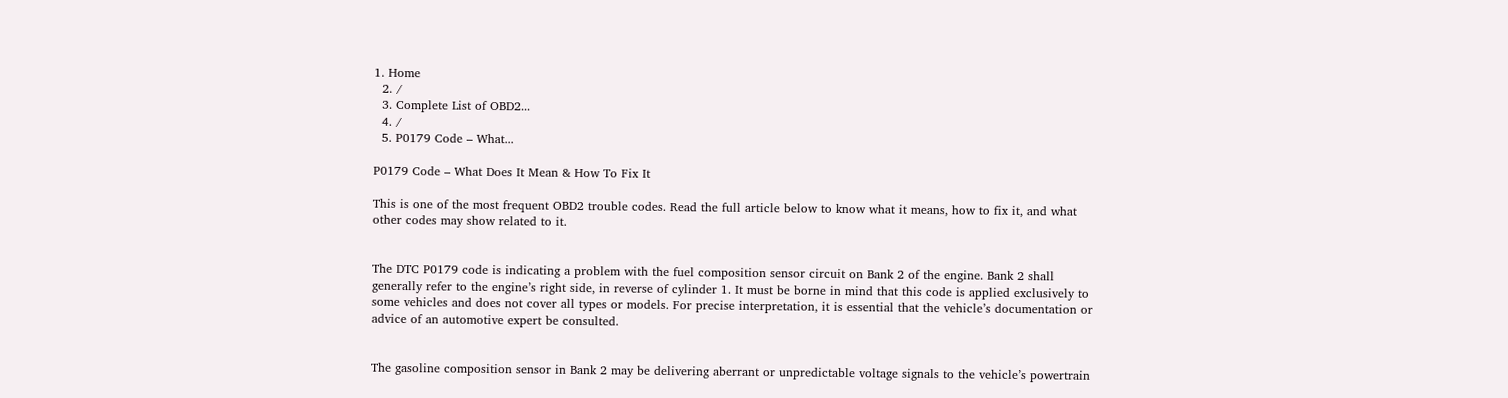1. Home
  2. /
  3. Complete List of OBD2...
  4. /
  5. P0179 Code – What...

P0179 Code – What Does It Mean & How To Fix It

This is one of the most frequent OBD2 trouble codes. Read the full article below to know what it means, how to fix it, and what other codes may show related to it.


The DTC P0179 code is indicating a problem with the fuel composition sensor circuit on Bank 2 of the engine. Bank 2 shall generally refer to the engine’s right side, in reverse of cylinder 1. It must be borne in mind that this code is applied exclusively to some vehicles and does not cover all types or models. For precise interpretation, it is essential that the vehicle’s documentation or advice of an automotive expert be consulted.


The gasoline composition sensor in Bank 2 may be delivering aberrant or unpredictable voltage signals to the vehicle’s powertrain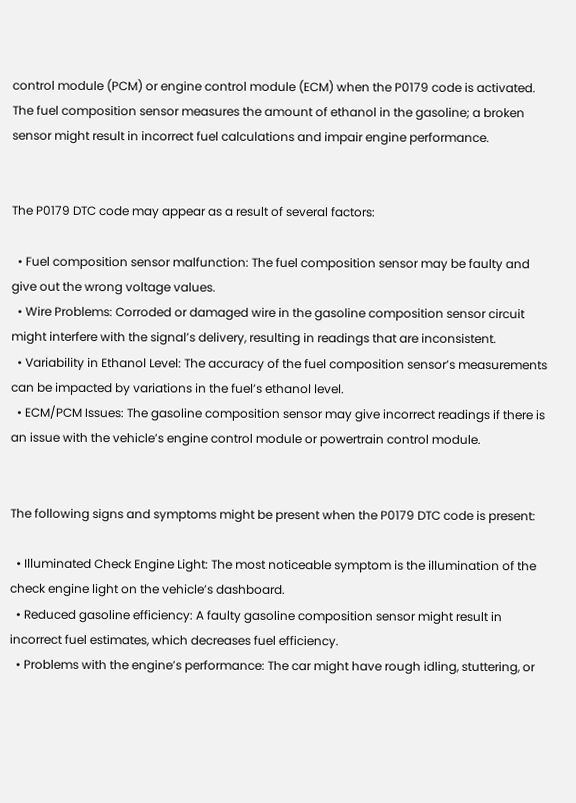control module (PCM) or engine control module (ECM) when the P0179 code is activated. The fuel composition sensor measures the amount of ethanol in the gasoline; a broken sensor might result in incorrect fuel calculations and impair engine performance.


The P0179 DTC code may appear as a result of several factors:

  • Fuel composition sensor malfunction: The fuel composition sensor may be faulty and give out the wrong voltage values.
  • Wire Problems: Corroded or damaged wire in the gasoline composition sensor circuit might interfere with the signal’s delivery, resulting in readings that are inconsistent.
  • Variability in Ethanol Level: The accuracy of the fuel composition sensor’s measurements can be impacted by variations in the fuel’s ethanol level.
  • ECM/PCM Issues: The gasoline composition sensor may give incorrect readings if there is an issue with the vehicle’s engine control module or powertrain control module.


The following signs and symptoms might be present when the P0179 DTC code is present:

  • Illuminated Check Engine Light: The most noticeable symptom is the illumination of the check engine light on the vehicle’s dashboard.
  • Reduced gasoline efficiency: A faulty gasoline composition sensor might result in incorrect fuel estimates, which decreases fuel efficiency.
  • Problems with the engine’s performance: The car might have rough idling, stuttering, or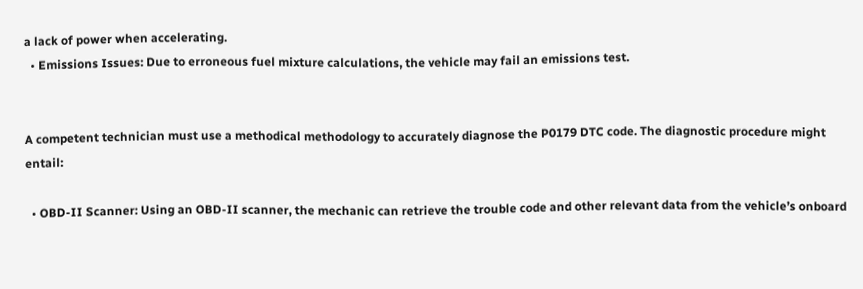a lack of power when accelerating.
  • Emissions Issues: Due to erroneous fuel mixture calculations, the vehicle may fail an emissions test.


A competent technician must use a methodical methodology to accurately diagnose the P0179 DTC code. The diagnostic procedure might entail:

  • OBD-II Scanner: Using an OBD-II scanner, the mechanic can retrieve the trouble code and other relevant data from the vehicle’s onboard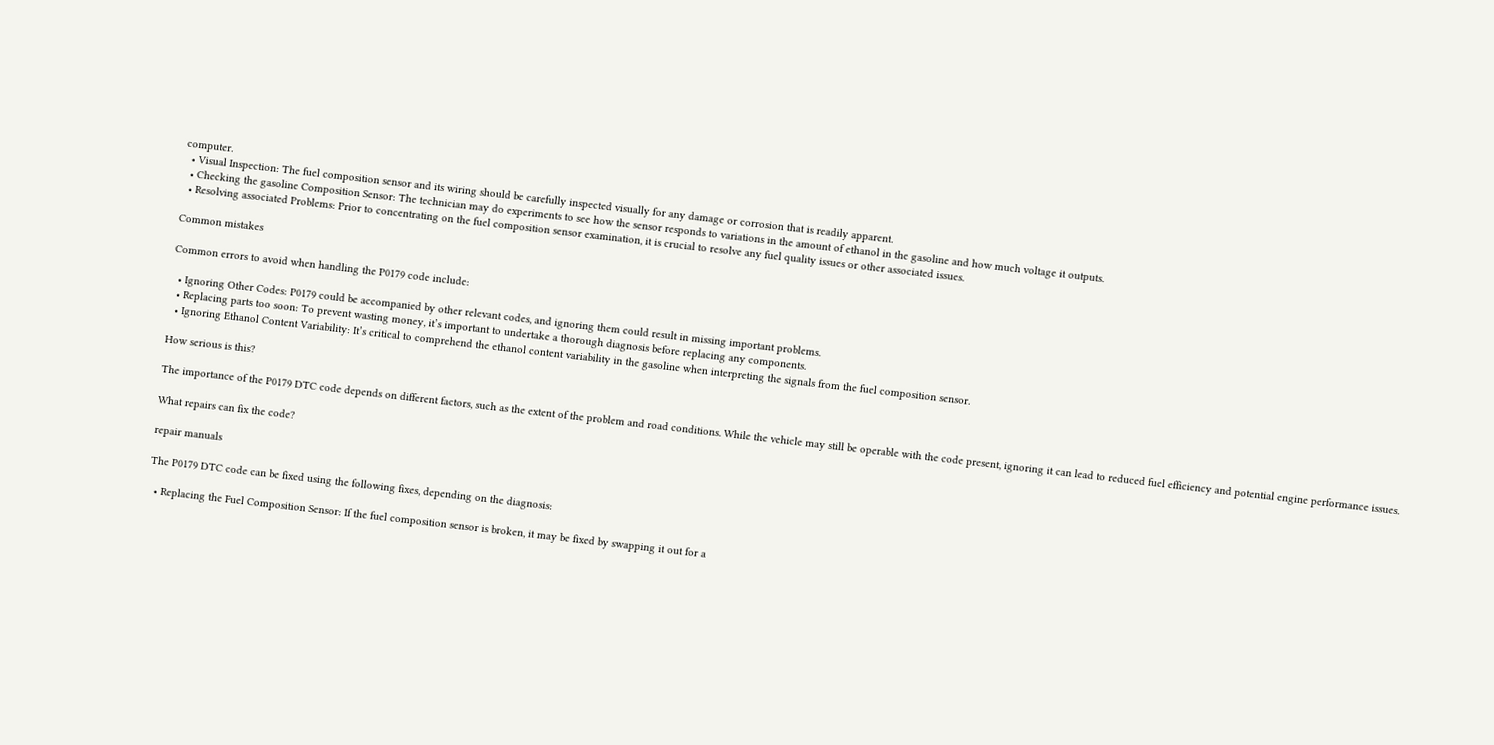computer.
  • Visual Inspection: The fuel composition sensor and its wiring should be carefully inspected visually for any damage or corrosion that is readily apparent.
  • Checking the gasoline Composition Sensor: The technician may do experiments to see how the sensor responds to variations in the amount of ethanol in the gasoline and how much voltage it outputs.
  • Resolving associated Problems: Prior to concentrating on the fuel composition sensor examination, it is crucial to resolve any fuel quality issues or other associated issues.

Common mistakes

Common errors to avoid when handling the P0179 code include:

  • Ignoring Other Codes: P0179 could be accompanied by other relevant codes, and ignoring them could result in missing important problems.
  • Replacing parts too soon: To prevent wasting money, it’s important to undertake a thorough diagnosis before replacing any components.
  • Ignoring Ethanol Content Variability: It’s critical to comprehend the ethanol content variability in the gasoline when interpreting the signals from the fuel composition sensor.

How serious is this?

The importance of the P0179 DTC code depends on different factors, such as the extent of the problem and road conditions. While the vehicle may still be operable with the code present, ignoring it can lead to reduced fuel efficiency and potential engine performance issues.

What repairs can fix the code?

repair manuals

The P0179 DTC code can be fixed using the following fixes, depending on the diagnosis:

  • Replacing the Fuel Composition Sensor: If the fuel composition sensor is broken, it may be fixed by swapping it out for a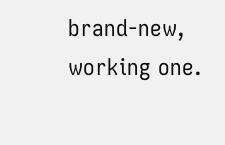brand-new, working one.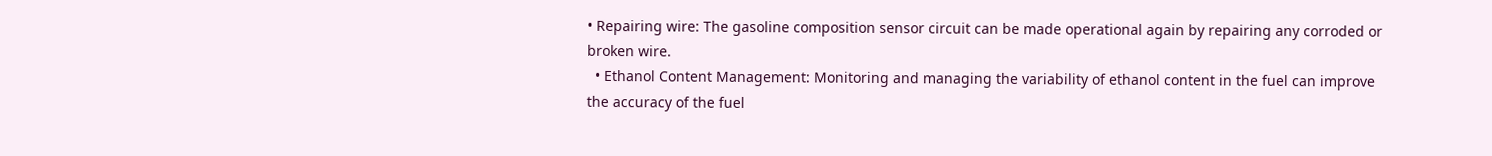• Repairing wire: The gasoline composition sensor circuit can be made operational again by repairing any corroded or broken wire.
  • Ethanol Content Management: Monitoring and managing the variability of ethanol content in the fuel can improve the accuracy of the fuel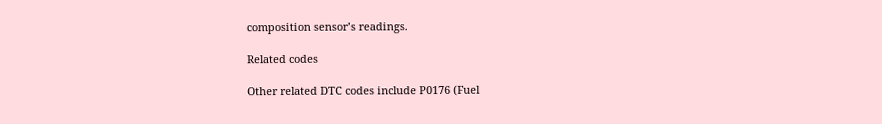composition sensor’s readings.

Related codes

Other related DTC codes include P0176 (Fuel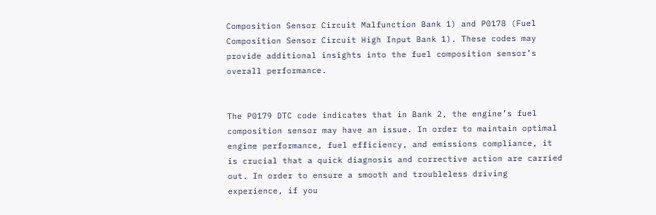Composition Sensor Circuit Malfunction Bank 1) and P0178 (Fuel Composition Sensor Circuit High Input Bank 1). These codes may provide additional insights into the fuel composition sensor’s overall performance.


The P0179 DTC code indicates that in Bank 2, the engine’s fuel composition sensor may have an issue. In order to maintain optimal engine performance, fuel efficiency, and emissions compliance, it is crucial that a quick diagnosis and corrective action are carried out. In order to ensure a smooth and troubleless driving experience, if you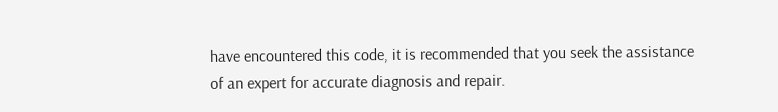have encountered this code, it is recommended that you seek the assistance of an expert for accurate diagnosis and repair.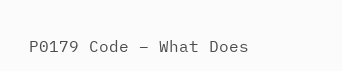P0179 Code – What Does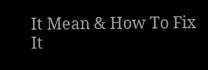It Mean & How To Fix It